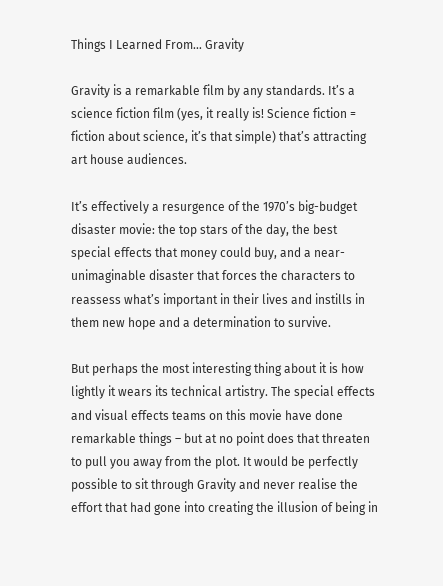Things I Learned From… Gravity

Gravity is a remarkable film by any standards. It’s a science fiction film (yes, it really is! Science fiction = fiction about science, it’s that simple) that’s attracting art house audiences.

It’s effectively a resurgence of the 1970’s big-budget disaster movie: the top stars of the day, the best special effects that money could buy, and a near-unimaginable disaster that forces the characters to reassess what’s important in their lives and instills in them new hope and a determination to survive.

But perhaps the most interesting thing about it is how lightly it wears its technical artistry. The special effects and visual effects teams on this movie have done remarkable things – but at no point does that threaten to pull you away from the plot. It would be perfectly possible to sit through Gravity and never realise the effort that had gone into creating the illusion of being in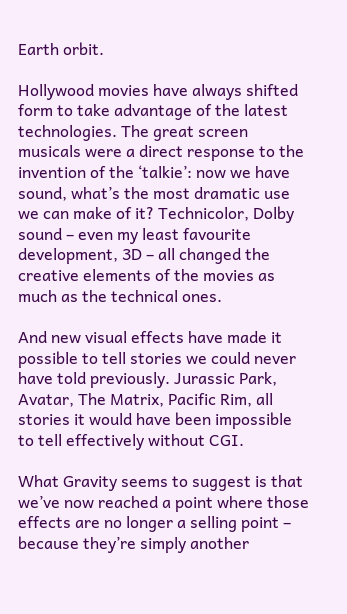Earth orbit.

Hollywood movies have always shifted form to take advantage of the latest technologies. The great screen musicals were a direct response to the invention of the ‘talkie’: now we have sound, what’s the most dramatic use we can make of it? Technicolor, Dolby sound – even my least favourite development, 3D – all changed the creative elements of the movies as much as the technical ones.

And new visual effects have made it possible to tell stories we could never have told previously. Jurassic Park, Avatar, The Matrix, Pacific Rim, all stories it would have been impossible to tell effectively without CGI.

What Gravity seems to suggest is that we’ve now reached a point where those effects are no longer a selling point – because they’re simply another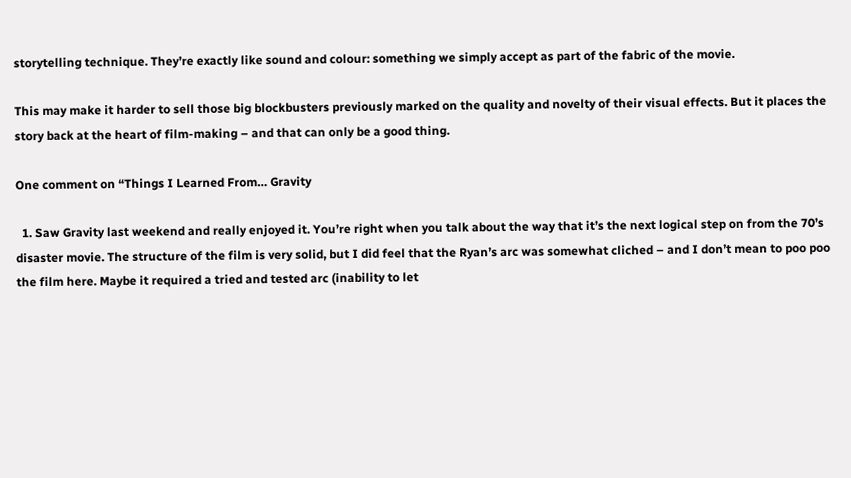storytelling technique. They’re exactly like sound and colour: something we simply accept as part of the fabric of the movie.

This may make it harder to sell those big blockbusters previously marked on the quality and novelty of their visual effects. But it places the story back at the heart of film-making – and that can only be a good thing.

One comment on “Things I Learned From… Gravity

  1. Saw Gravity last weekend and really enjoyed it. You’re right when you talk about the way that it’s the next logical step on from the 70’s disaster movie. The structure of the film is very solid, but I did feel that the Ryan’s arc was somewhat cliched – and I don’t mean to poo poo the film here. Maybe it required a tried and tested arc (inability to let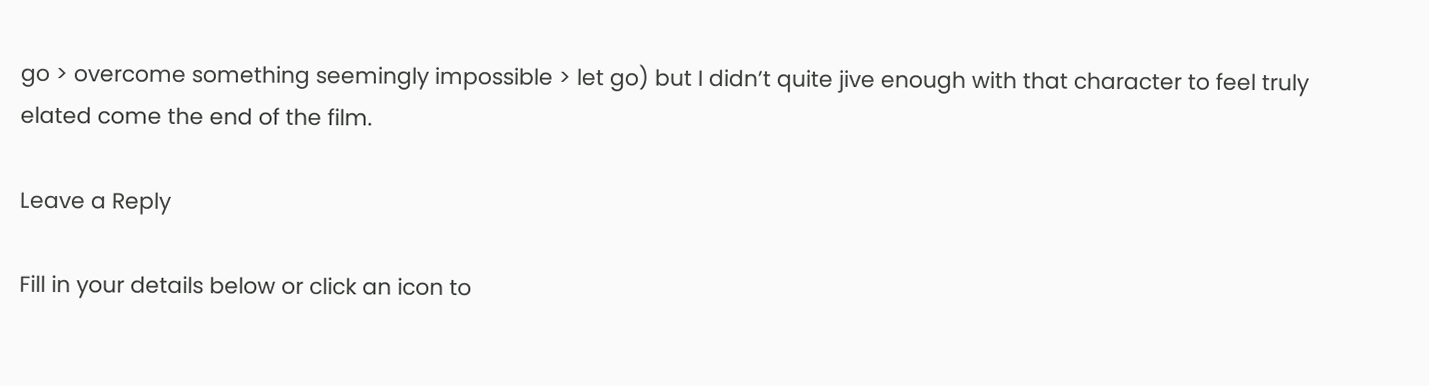go > overcome something seemingly impossible > let go) but I didn’t quite jive enough with that character to feel truly elated come the end of the film.

Leave a Reply

Fill in your details below or click an icon to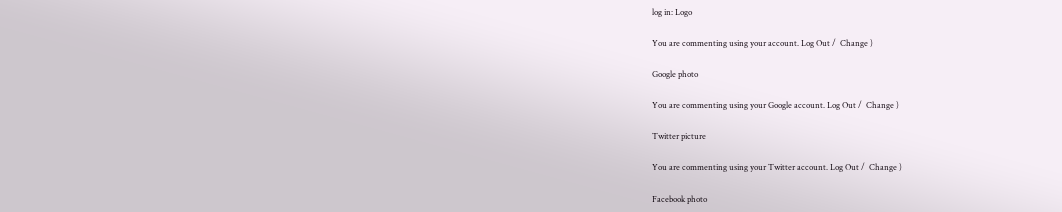log in: Logo

You are commenting using your account. Log Out /  Change )

Google photo

You are commenting using your Google account. Log Out /  Change )

Twitter picture

You are commenting using your Twitter account. Log Out /  Change )

Facebook photo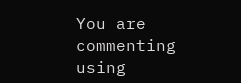You are commenting using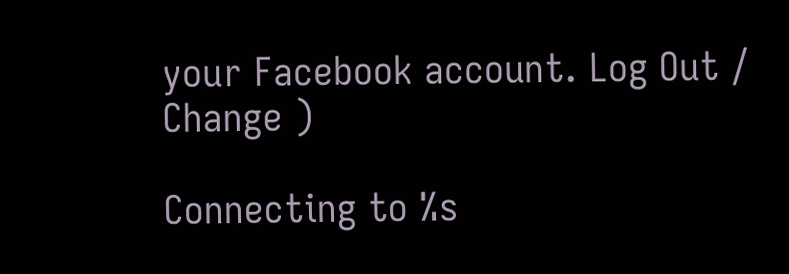your Facebook account. Log Out /  Change )

Connecting to %s